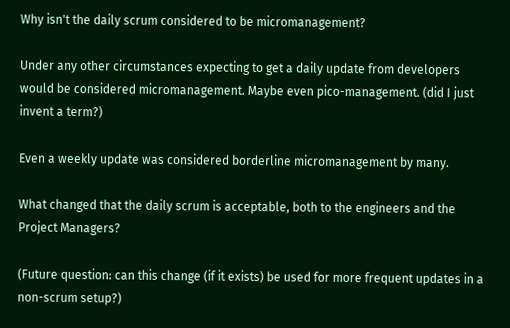Why isn't the daily scrum considered to be micromanagement?

Under any other circumstances expecting to get a daily update from developers would be considered micromanagement. Maybe even pico-management. (did I just invent a term?)

Even a weekly update was considered borderline micromanagement by many.

What changed that the daily scrum is acceptable, both to the engineers and the Project Managers?

(Future question: can this change (if it exists) be used for more frequent updates in a non-scrum setup?)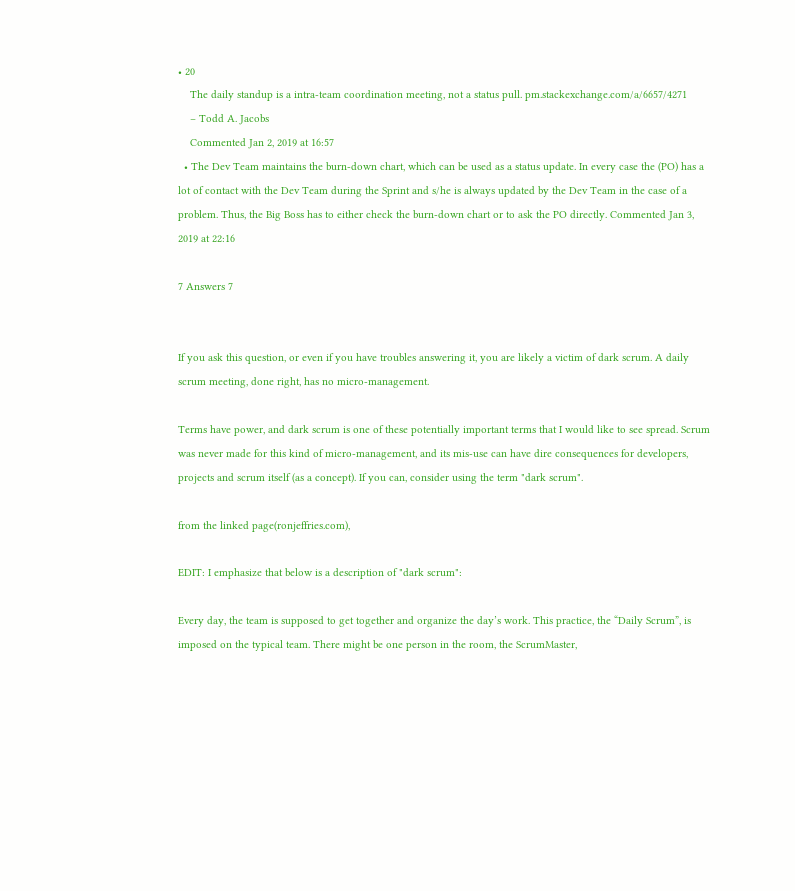• 20
    The daily standup is a intra-team coordination meeting, not a status pull. pm.stackexchange.com/a/6657/4271
    – Todd A. Jacobs
    Commented Jan 2, 2019 at 16:57
  • The Dev Team maintains the burn-down chart, which can be used as a status update. In every case the (PO) has a lot of contact with the Dev Team during the Sprint and s/he is always updated by the Dev Team in the case of a problem. Thus, the Big Boss has to either check the burn-down chart or to ask the PO directly. Commented Jan 3, 2019 at 22:16

7 Answers 7


If you ask this question, or even if you have troubles answering it, you are likely a victim of dark scrum. A daily scrum meeting, done right, has no micro-management.

Terms have power, and dark scrum is one of these potentially important terms that I would like to see spread. Scrum was never made for this kind of micro-management, and its mis-use can have dire consequences for developers, projects and scrum itself (as a concept). If you can, consider using the term "dark scrum".

from the linked page(ronjeffries.com),

EDIT: I emphasize that below is a description of "dark scrum":

Every day, the team is supposed to get together and organize the day’s work. This practice, the “Daily Scrum”, is imposed on the typical team. There might be one person in the room, the ScrumMaster,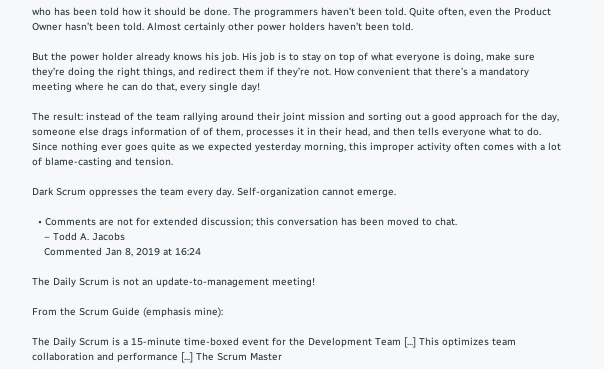who has been told how it should be done. The programmers haven’t been told. Quite often, even the Product Owner hasn’t been told. Almost certainly other power holders haven’t been told.

But the power holder already knows his job. His job is to stay on top of what everyone is doing, make sure they’re doing the right things, and redirect them if they’re not. How convenient that there’s a mandatory meeting where he can do that, every single day!

The result: instead of the team rallying around their joint mission and sorting out a good approach for the day, someone else drags information of of them, processes it in their head, and then tells everyone what to do. Since nothing ever goes quite as we expected yesterday morning, this improper activity often comes with a lot of blame-casting and tension.

Dark Scrum oppresses the team every day. Self-organization cannot emerge.

  • Comments are not for extended discussion; this conversation has been moved to chat.
    – Todd A. Jacobs
    Commented Jan 8, 2019 at 16:24

The Daily Scrum is not an update-to-management meeting!

From the Scrum Guide (emphasis mine):

The Daily Scrum is a 15-minute time-boxed event for the Development Team [...] This optimizes team collaboration and performance [...] The Scrum Master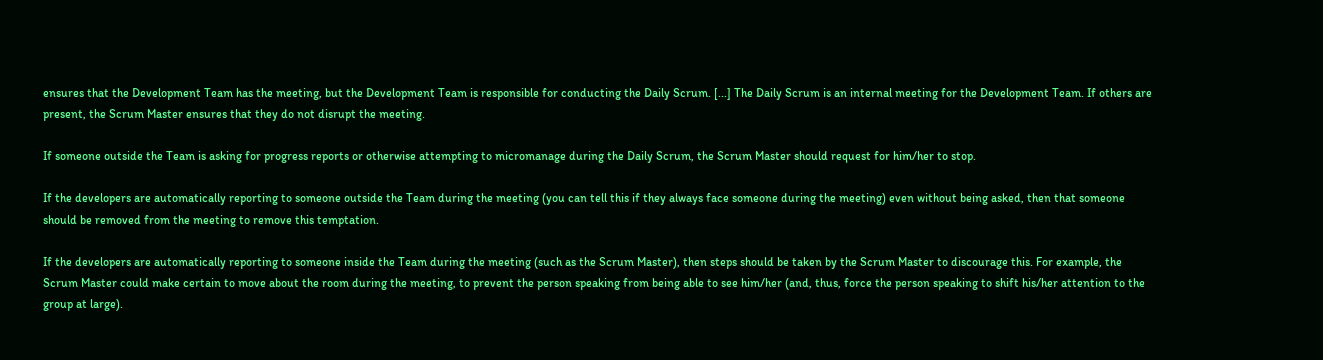ensures that the Development Team has the meeting, but the Development Team is responsible for conducting the Daily Scrum. [...] The Daily Scrum is an internal meeting for the Development Team. If others are present, the Scrum Master ensures that they do not disrupt the meeting.

If someone outside the Team is asking for progress reports or otherwise attempting to micromanage during the Daily Scrum, the Scrum Master should request for him/her to stop.

If the developers are automatically reporting to someone outside the Team during the meeting (you can tell this if they always face someone during the meeting) even without being asked, then that someone should be removed from the meeting to remove this temptation.

If the developers are automatically reporting to someone inside the Team during the meeting (such as the Scrum Master), then steps should be taken by the Scrum Master to discourage this. For example, the Scrum Master could make certain to move about the room during the meeting, to prevent the person speaking from being able to see him/her (and, thus, force the person speaking to shift his/her attention to the group at large).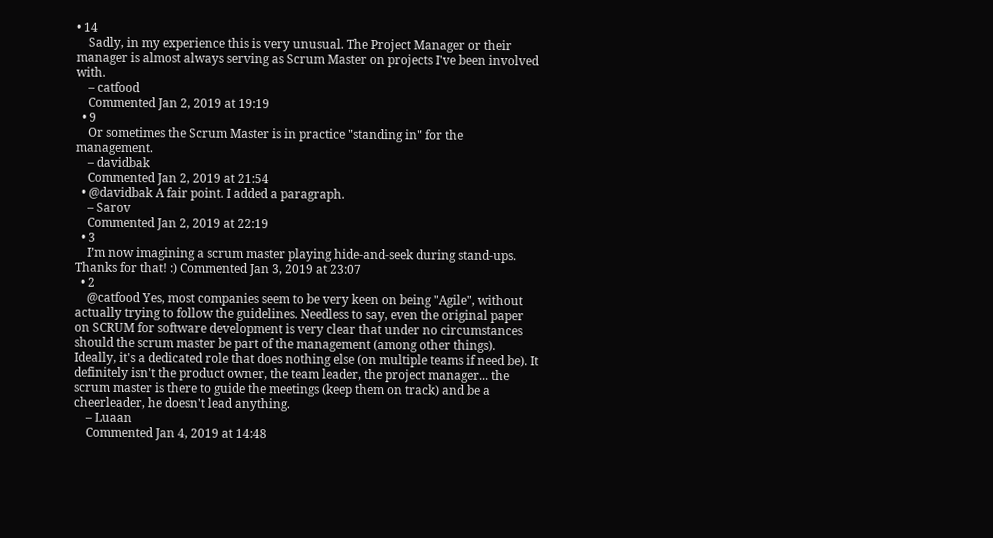• 14
    Sadly, in my experience this is very unusual. The Project Manager or their manager is almost always serving as Scrum Master on projects I've been involved with.
    – catfood
    Commented Jan 2, 2019 at 19:19
  • 9
    Or sometimes the Scrum Master is in practice "standing in" for the management.
    – davidbak
    Commented Jan 2, 2019 at 21:54
  • @davidbak A fair point. I added a paragraph.
    – Sarov
    Commented Jan 2, 2019 at 22:19
  • 3
    I’m now imagining a scrum master playing hide-and-seek during stand-ups. Thanks for that! :) Commented Jan 3, 2019 at 23:07
  • 2
    @catfood Yes, most companies seem to be very keen on being "Agile", without actually trying to follow the guidelines. Needless to say, even the original paper on SCRUM for software development is very clear that under no circumstances should the scrum master be part of the management (among other things). Ideally, it's a dedicated role that does nothing else (on multiple teams if need be). It definitely isn't the product owner, the team leader, the project manager... the scrum master is there to guide the meetings (keep them on track) and be a cheerleader, he doesn't lead anything.
    – Luaan
    Commented Jan 4, 2019 at 14:48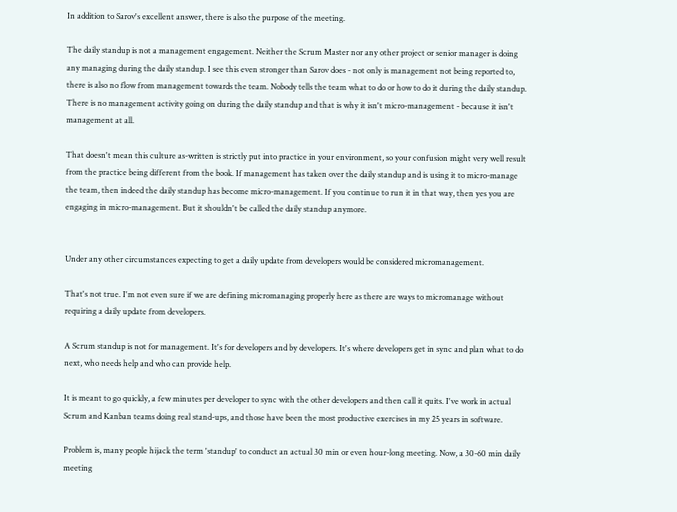In addition to Sarov's excellent answer, there is also the purpose of the meeting.

The daily standup is not a management engagement. Neither the Scrum Master nor any other project or senior manager is doing any managing during the daily standup. I see this even stronger than Sarov does - not only is management not being reported to, there is also no flow from management towards the team. Nobody tells the team what to do or how to do it during the daily standup. There is no management activity going on during the daily standup and that is why it isn't micro-management - because it isn't management at all.

That doesn't mean this culture as-written is strictly put into practice in your environment, so your confusion might very well result from the practice being different from the book. If management has taken over the daily standup and is using it to micro-manage the team, then indeed the daily standup has become micro-management. If you continue to run it in that way, then yes you are engaging in micro-management. But it shouldn't be called the daily standup anymore.


Under any other circumstances expecting to get a daily update from developers would be considered micromanagement.

That's not true. I'm not even sure if we are defining micromanaging properly here as there are ways to micromanage without requiring a daily update from developers.

A Scrum standup is not for management. It's for developers and by developers. It's where developers get in sync and plan what to do next, who needs help and who can provide help.

It is meant to go quickly, a few minutes per developer to sync with the other developers and then call it quits. I've work in actual Scrum and Kanban teams doing real stand-ups, and those have been the most productive exercises in my 25 years in software.

Problem is, many people hijack the term 'standup' to conduct an actual 30 min or even hour-long meeting. Now, a 30-60 min daily meeting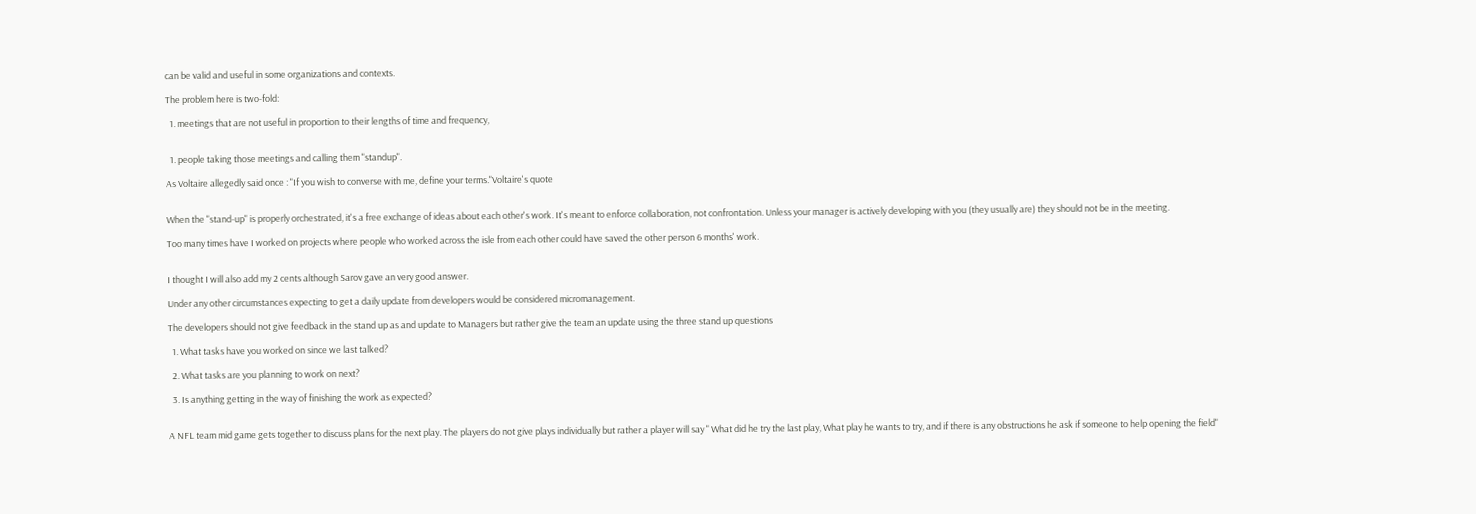can be valid and useful in some organizations and contexts.

The problem here is two-fold:

  1. meetings that are not useful in proportion to their lengths of time and frequency,


  1. people taking those meetings and calling them "standup".

As Voltaire allegedly said once : "If you wish to converse with me, define your terms."Voltaire's quote


When the "stand-up" is properly orchestrated, it's a free exchange of ideas about each other's work. It's meant to enforce collaboration, not confrontation. Unless your manager is actively developing with you (they usually are) they should not be in the meeting.

Too many times have I worked on projects where people who worked across the isle from each other could have saved the other person 6 months' work.


I thought I will also add my 2 cents although Sarov gave an very good answer.

Under any other circumstances expecting to get a daily update from developers would be considered micromanagement.

The developers should not give feedback in the stand up as and update to Managers but rather give the team an update using the three stand up questions

  1. What tasks have you worked on since we last talked?

  2. What tasks are you planning to work on next?

  3. Is anything getting in the way of finishing the work as expected?


A NFL team mid game gets together to discuss plans for the next play. The players do not give plays individually but rather a player will say " What did he try the last play, What play he wants to try, and if there is any obstructions he ask if someone to help opening the field"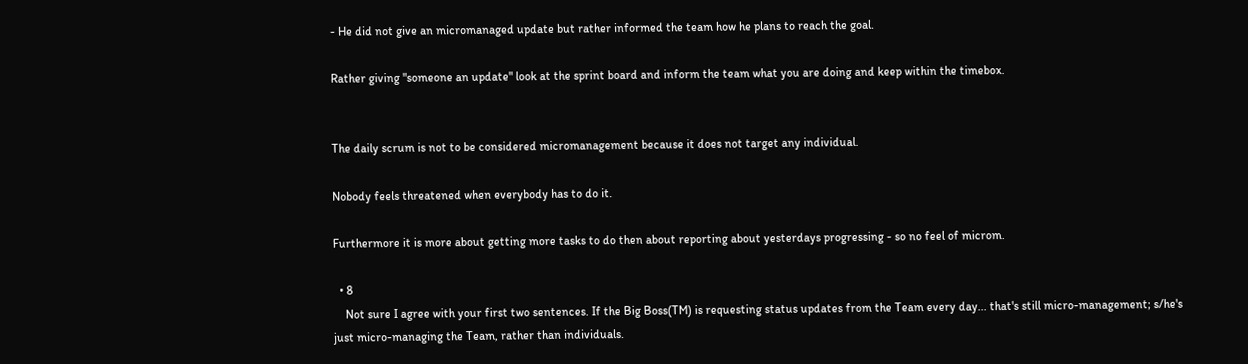- He did not give an micromanaged update but rather informed the team how he plans to reach the goal.

Rather giving "someone an update" look at the sprint board and inform the team what you are doing and keep within the timebox.


The daily scrum is not to be considered micromanagement because it does not target any individual.

Nobody feels threatened when everybody has to do it.

Furthermore it is more about getting more tasks to do then about reporting about yesterdays progressing - so no feel of microm.

  • 8
    Not sure I agree with your first two sentences. If the Big Boss(TM) is requesting status updates from the Team every day... that's still micro-management; s/he's just micro-managing the Team, rather than individuals.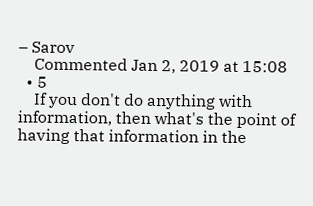– Sarov
    Commented Jan 2, 2019 at 15:08
  • 5
    If you don't do anything with information, then what's the point of having that information in the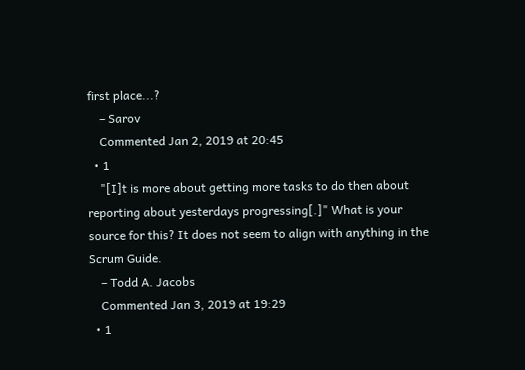first place...?
    – Sarov
    Commented Jan 2, 2019 at 20:45
  • 1
    "[I]t is more about getting more tasks to do then about reporting about yesterdays progressing[.]" What is your source for this? It does not seem to align with anything in the Scrum Guide.
    – Todd A. Jacobs
    Commented Jan 3, 2019 at 19:29
  • 1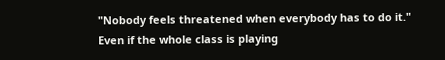"Nobody feels threatened when everybody has to do it." Even if the whole class is playing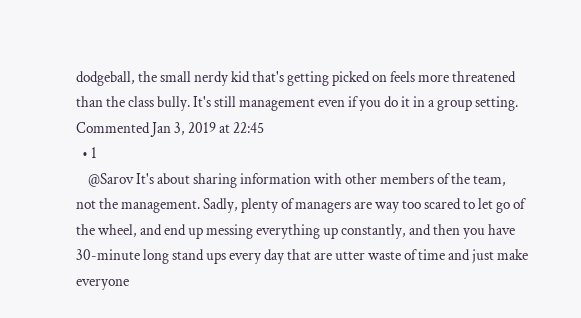dodgeball, the small nerdy kid that's getting picked on feels more threatened than the class bully. It's still management even if you do it in a group setting. Commented Jan 3, 2019 at 22:45
  • 1
    @Sarov It's about sharing information with other members of the team, not the management. Sadly, plenty of managers are way too scared to let go of the wheel, and end up messing everything up constantly, and then you have 30-minute long stand ups every day that are utter waste of time and just make everyone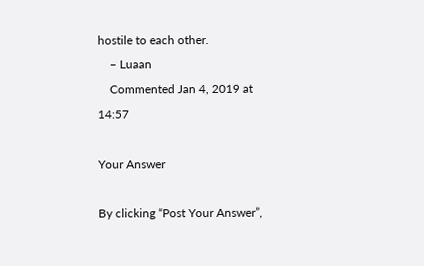hostile to each other.
    – Luaan
    Commented Jan 4, 2019 at 14:57

Your Answer

By clicking “Post Your Answer”,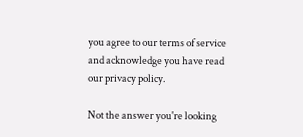you agree to our terms of service and acknowledge you have read our privacy policy.

Not the answer you're looking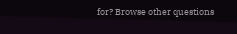for? Browse other questions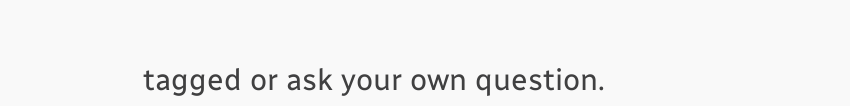tagged or ask your own question.